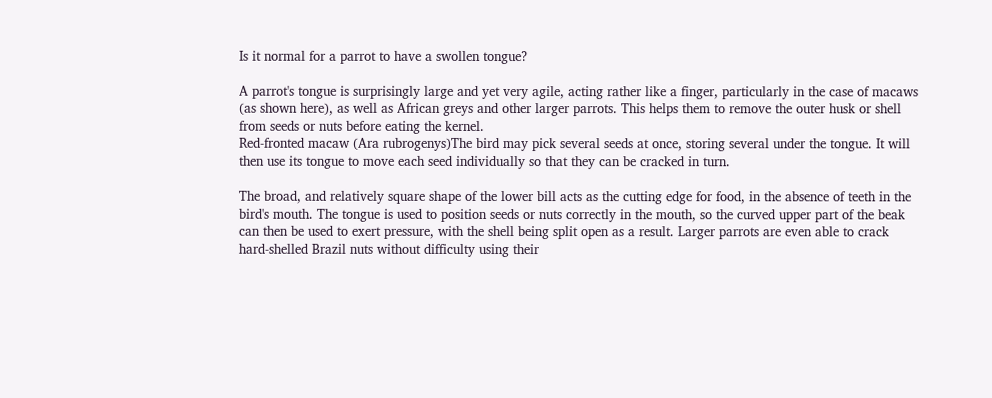Is it normal for a parrot to have a swollen tongue?

A parrot's tongue is surprisingly large and yet very agile, acting rather like a finger, particularly in the case of macaws (as shown here), as well as African greys and other larger parrots. This helps them to remove the outer husk or shell from seeds or nuts before eating the kernel.
Red-fronted macaw (Ara rubrogenys)The bird may pick several seeds at once, storing several under the tongue. It will then use its tongue to move each seed individually so that they can be cracked in turn.

The broad, and relatively square shape of the lower bill acts as the cutting edge for food, in the absence of teeth in the bird's mouth. The tongue is used to position seeds or nuts correctly in the mouth, so the curved upper part of the beak can then be used to exert pressure, with the shell being split open as a result. Larger parrots are even able to crack hard-shelled Brazil nuts without difficulty using their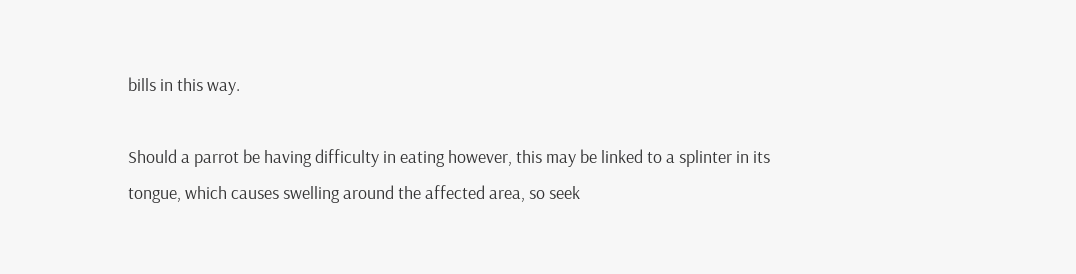bills in this way.

Should a parrot be having difficulty in eating however, this may be linked to a splinter in its tongue, which causes swelling around the affected area, so seek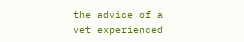the advice of a vet experienced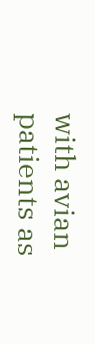with avian patients as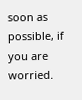soon as possible, if you are worried.